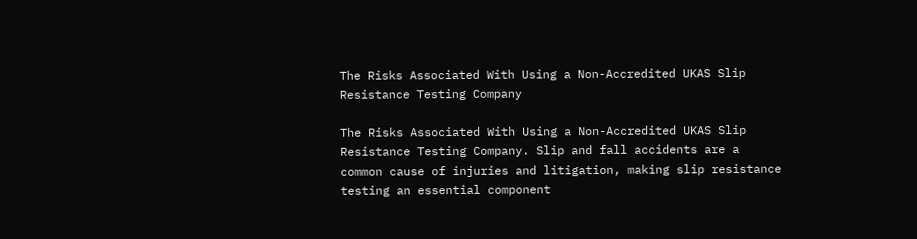The Risks Associated With Using a Non-Accredited UKAS Slip Resistance Testing Company

The Risks Associated With Using a Non-Accredited UKAS Slip Resistance Testing Company. Slip and fall accidents are a common cause of injuries and litigation, making slip resistance testing an essential component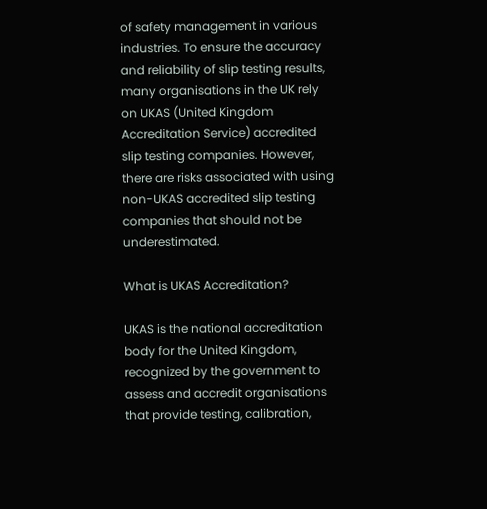of safety management in various industries. To ensure the accuracy and reliability of slip testing results, many organisations in the UK rely on UKAS (United Kingdom Accreditation Service) accredited slip testing companies. However, there are risks associated with using non-UKAS accredited slip testing companies that should not be underestimated.

What is UKAS Accreditation?

UKAS is the national accreditation body for the United Kingdom, recognized by the government to assess and accredit organisations that provide testing, calibration,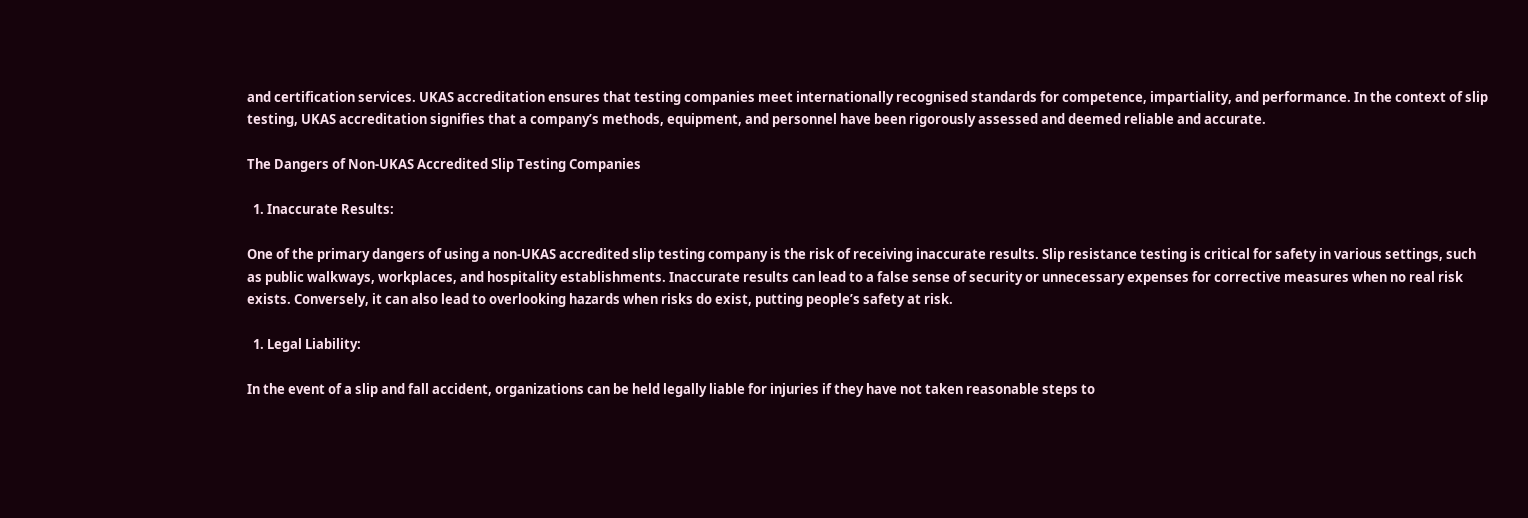and certification services. UKAS accreditation ensures that testing companies meet internationally recognised standards for competence, impartiality, and performance. In the context of slip testing, UKAS accreditation signifies that a company’s methods, equipment, and personnel have been rigorously assessed and deemed reliable and accurate.

The Dangers of Non-UKAS Accredited Slip Testing Companies

  1. Inaccurate Results:

One of the primary dangers of using a non-UKAS accredited slip testing company is the risk of receiving inaccurate results. Slip resistance testing is critical for safety in various settings, such as public walkways, workplaces, and hospitality establishments. Inaccurate results can lead to a false sense of security or unnecessary expenses for corrective measures when no real risk exists. Conversely, it can also lead to overlooking hazards when risks do exist, putting people’s safety at risk.

  1. Legal Liability:

In the event of a slip and fall accident, organizations can be held legally liable for injuries if they have not taken reasonable steps to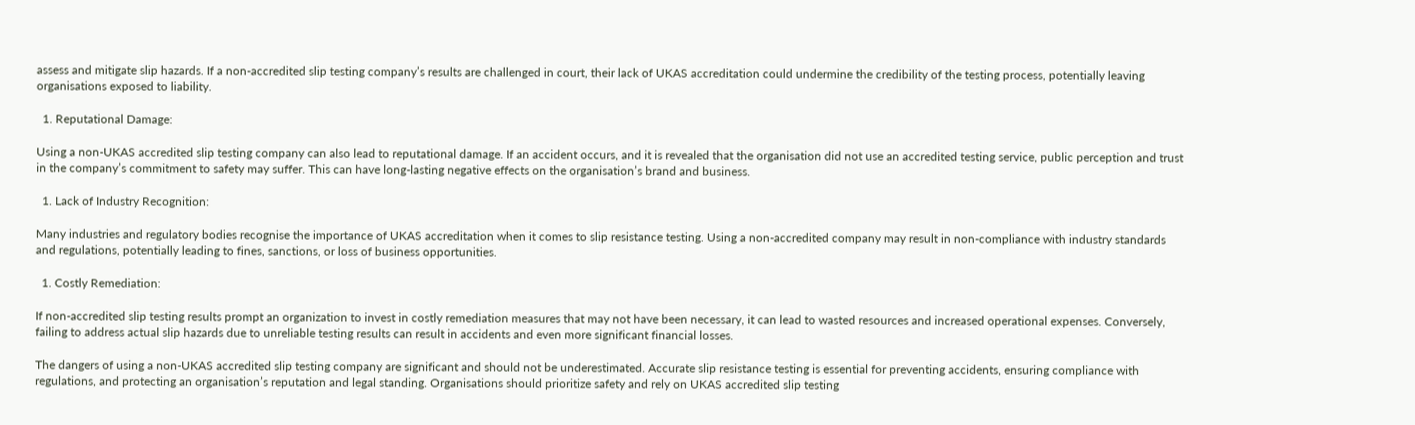assess and mitigate slip hazards. If a non-accredited slip testing company’s results are challenged in court, their lack of UKAS accreditation could undermine the credibility of the testing process, potentially leaving organisations exposed to liability.

  1. Reputational Damage:

Using a non-UKAS accredited slip testing company can also lead to reputational damage. If an accident occurs, and it is revealed that the organisation did not use an accredited testing service, public perception and trust in the company’s commitment to safety may suffer. This can have long-lasting negative effects on the organisation’s brand and business.

  1. Lack of Industry Recognition:

Many industries and regulatory bodies recognise the importance of UKAS accreditation when it comes to slip resistance testing. Using a non-accredited company may result in non-compliance with industry standards and regulations, potentially leading to fines, sanctions, or loss of business opportunities.

  1. Costly Remediation:

If non-accredited slip testing results prompt an organization to invest in costly remediation measures that may not have been necessary, it can lead to wasted resources and increased operational expenses. Conversely, failing to address actual slip hazards due to unreliable testing results can result in accidents and even more significant financial losses.

The dangers of using a non-UKAS accredited slip testing company are significant and should not be underestimated. Accurate slip resistance testing is essential for preventing accidents, ensuring compliance with regulations, and protecting an organisation’s reputation and legal standing. Organisations should prioritize safety and rely on UKAS accredited slip testing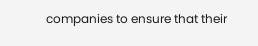companies to ensure that their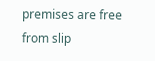premises are free from slip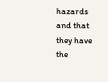hazards and that they have the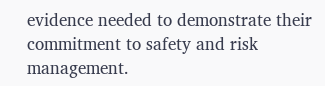evidence needed to demonstrate their commitment to safety and risk management.